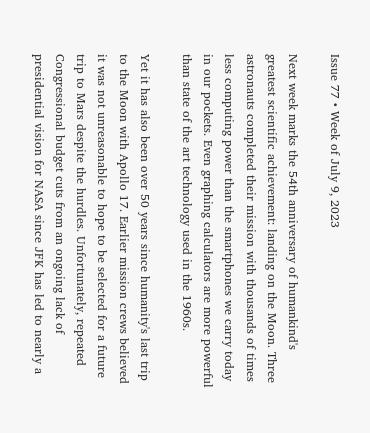Issue 77 • Week of July 9, 2023

Next week marks the 54th anniversary of humankind's greatest scientific achievement: landing on the Moon. Three astronauts completed their mission with thousands of times less computing power than the smartphones we carry today in our pockets. Even graphing calculators are more powerful than state of the art technology used in the 1960s.

Yet it has also been over 50 years since humanity's last trip to the Moon with Apollo 17. Earlier mission crews believed it was not unreasonable to hope to be selected for a future trip to Mars despite the hurdles. Unfortunately, repeated Congressional budget cuts from an ongoing lack of presidential vision for NASA since JFK has led to nearly a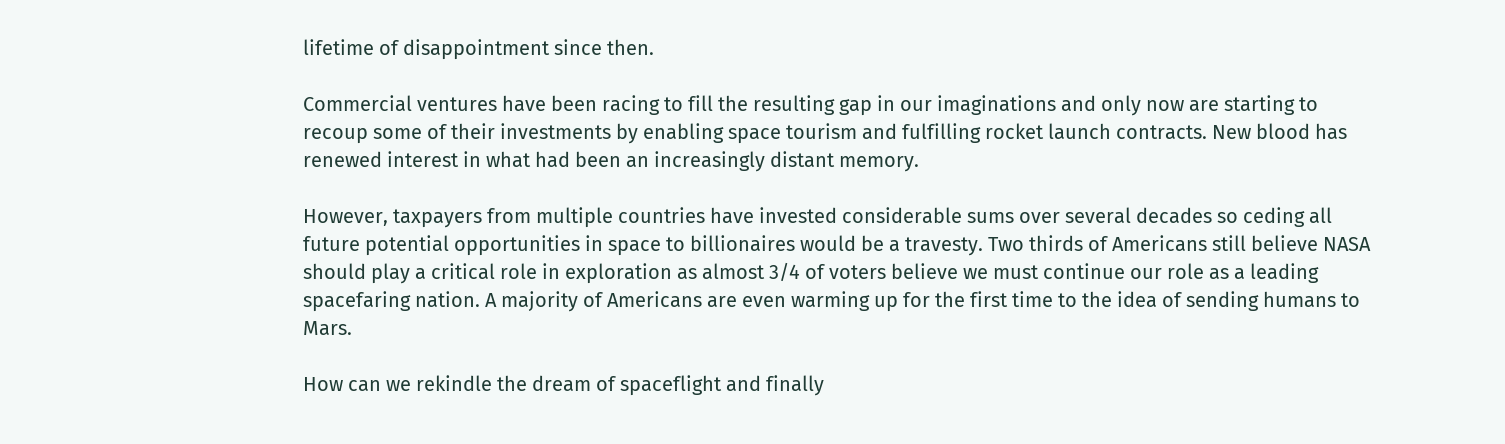lifetime of disappointment since then.

Commercial ventures have been racing to fill the resulting gap in our imaginations and only now are starting to recoup some of their investments by enabling space tourism and fulfilling rocket launch contracts. New blood has renewed interest in what had been an increasingly distant memory.

However, taxpayers from multiple countries have invested considerable sums over several decades so ceding all future potential opportunities in space to billionaires would be a travesty. Two thirds of Americans still believe NASA should play a critical role in exploration as almost 3/4 of voters believe we must continue our role as a leading spacefaring nation. A majority of Americans are even warming up for the first time to the idea of sending humans to Mars.

How can we rekindle the dream of spaceflight and finally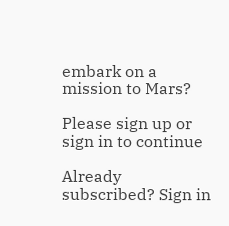embark on a mission to Mars?

Please sign up or sign in to continue

Already subscribed? Sign in